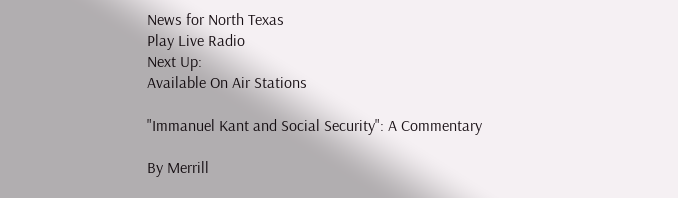News for North Texas
Play Live Radio
Next Up:
Available On Air Stations

"Immanuel Kant and Social Security": A Commentary

By Merrill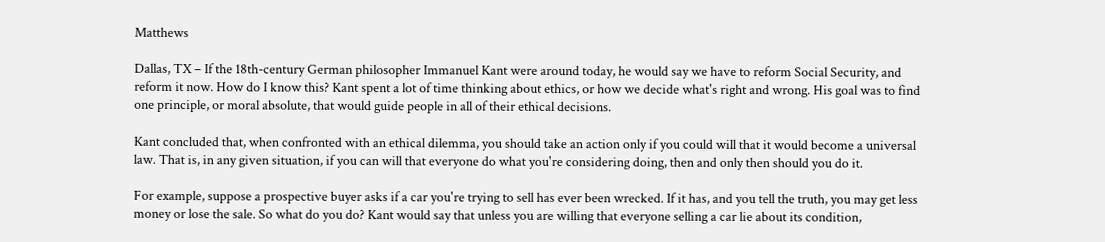Matthews

Dallas, TX – If the 18th-century German philosopher Immanuel Kant were around today, he would say we have to reform Social Security, and reform it now. How do I know this? Kant spent a lot of time thinking about ethics, or how we decide what's right and wrong. His goal was to find one principle, or moral absolute, that would guide people in all of their ethical decisions.

Kant concluded that, when confronted with an ethical dilemma, you should take an action only if you could will that it would become a universal law. That is, in any given situation, if you can will that everyone do what you're considering doing, then and only then should you do it.

For example, suppose a prospective buyer asks if a car you're trying to sell has ever been wrecked. If it has, and you tell the truth, you may get less money or lose the sale. So what do you do? Kant would say that unless you are willing that everyone selling a car lie about its condition,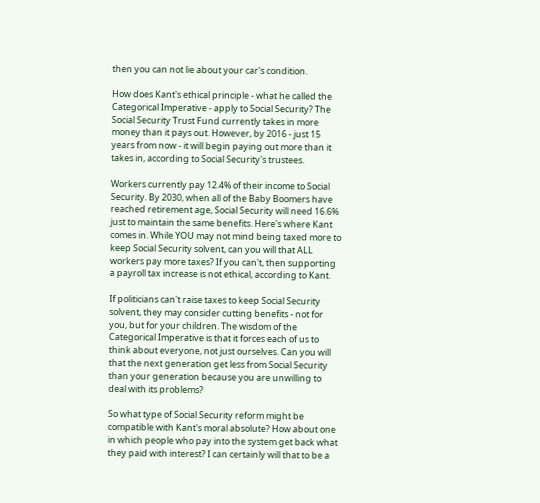then you can not lie about your car's condition.

How does Kant's ethical principle - what he called the Categorical Imperative - apply to Social Security? The Social Security Trust Fund currently takes in more money than it pays out. However, by 2016 - just 15 years from now - it will begin paying out more than it takes in, according to Social Security's trustees.

Workers currently pay 12.4% of their income to Social Security. By 2030, when all of the Baby Boomers have reached retirement age, Social Security will need 16.6% just to maintain the same benefits. Here's where Kant comes in. While YOU may not mind being taxed more to keep Social Security solvent, can you will that ALL workers pay more taxes? If you can't, then supporting a payroll tax increase is not ethical, according to Kant.

If politicians can't raise taxes to keep Social Security solvent, they may consider cutting benefits - not for you, but for your children. The wisdom of the Categorical Imperative is that it forces each of us to think about everyone, not just ourselves. Can you will that the next generation get less from Social Security than your generation because you are unwilling to deal with its problems?

So what type of Social Security reform might be compatible with Kant's moral absolute? How about one in which people who pay into the system get back what they paid with interest? I can certainly will that to be a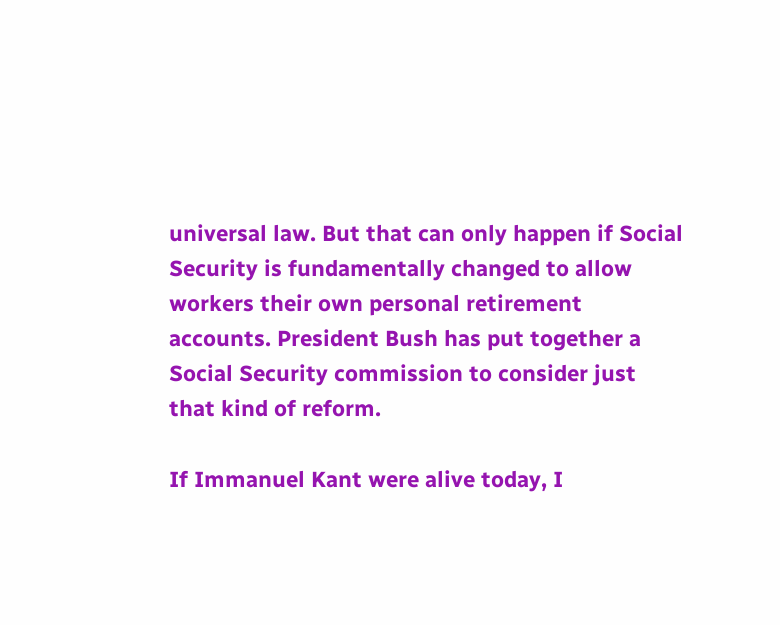universal law. But that can only happen if Social Security is fundamentally changed to allow workers their own personal retirement accounts. President Bush has put together a Social Security commission to consider just that kind of reform.

If Immanuel Kant were alive today, I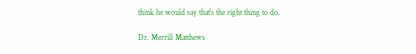think he would say that's the right thing to do.

Dr. Merrill Matthews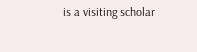is a visiting scholar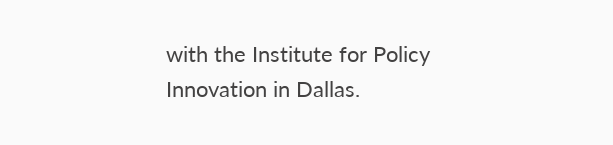with the Institute for Policy Innovation in Dallas.